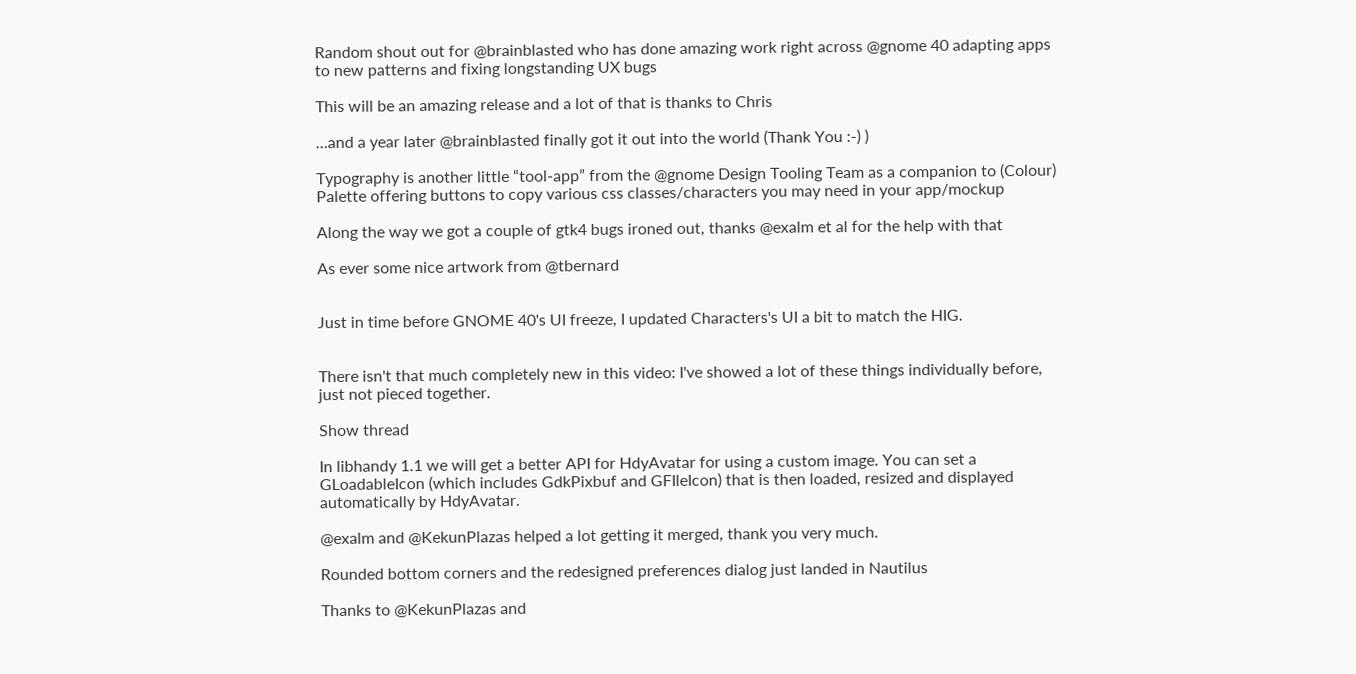Random shout out for @brainblasted who has done amazing work right across @gnome 40 adapting apps to new patterns and fixing longstanding UX bugs

This will be an amazing release and a lot of that is thanks to Chris

…and a year later @brainblasted finally got it out into the world (Thank You :-) )

Typography is another little “tool-app” from the @gnome Design Tooling Team as a companion to (Colour) Palette offering buttons to copy various css classes/characters you may need in your app/mockup

Along the way we got a couple of gtk4 bugs ironed out, thanks @exalm et al for the help with that

As ever some nice artwork from @tbernard


Just in time before GNOME 40's UI freeze, I updated Characters's UI a bit to match the HIG.


There isn't that much completely new in this video: I've showed a lot of these things individually before, just not pieced together.

Show thread

In libhandy 1.1 we will get a better API for HdyAvatar for using a custom image. You can set a GLoadableIcon (which includes GdkPixbuf and GFIleIcon) that is then loaded, resized and displayed automatically by HdyAvatar.

@exalm and @KekunPlazas helped a lot getting it merged, thank you very much.

Rounded bottom corners and the redesigned preferences dialog just landed in Nautilus

Thanks to @KekunPlazas and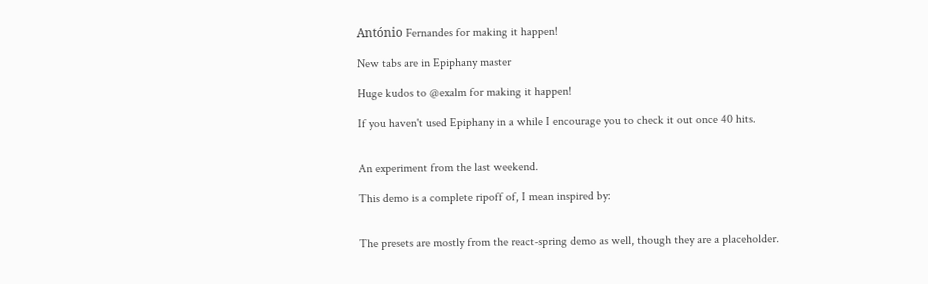António Fernandes for making it happen!

New tabs are in Epiphany master

Huge kudos to @exalm for making it happen!

If you haven't used Epiphany in a while I encourage you to check it out once 40 hits.


An experiment from the last weekend.

This demo is a complete ripoff of, I mean inspired by:


The presets are mostly from the react-spring demo as well, though they are a placeholder.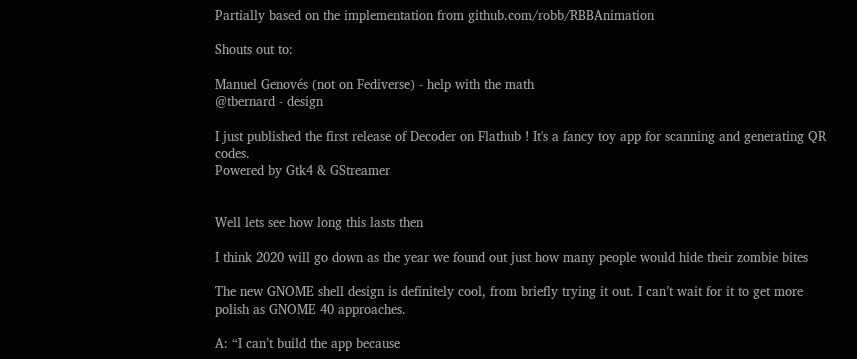Partially based on the implementation from github.com/robb/RBBAnimation

Shouts out to:

Manuel Genovés (not on Fediverse) - help with the math
@tbernard - design

I just published the first release of Decoder on Flathub ! It's a fancy toy app for scanning and generating QR codes.
Powered by Gtk4 & GStreamer


Well lets see how long this lasts then

I think 2020 will go down as the year we found out just how many people would hide their zombie bites

The new GNOME shell design is definitely cool, from briefly trying it out. I can’t wait for it to get more polish as GNOME 40 approaches.

A: “I can’t build the app because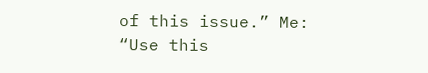of this issue.” Me: “Use this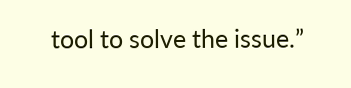tool to solve the issue.”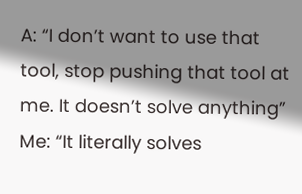A: “I don’t want to use that tool, stop pushing that tool at me. It doesn’t solve anything” Me: “It literally solves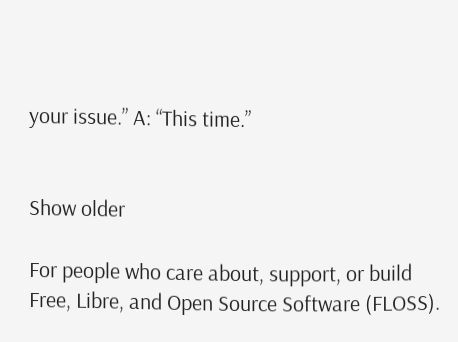your issue.” A: “This time.”


Show older

For people who care about, support, or build Free, Libre, and Open Source Software (FLOSS).